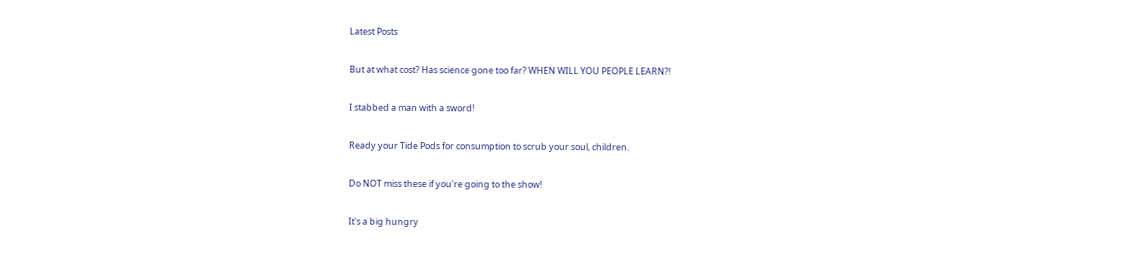Latest Posts

But at what cost? Has science gone too far? WHEN WILL YOU PEOPLE LEARN?!

I stabbed a man with a sword!

Ready your Tide Pods for consumption to scrub your soul, children.

Do NOT miss these if you're going to the show!

It's a big hungry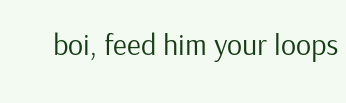boi, feed him your loops